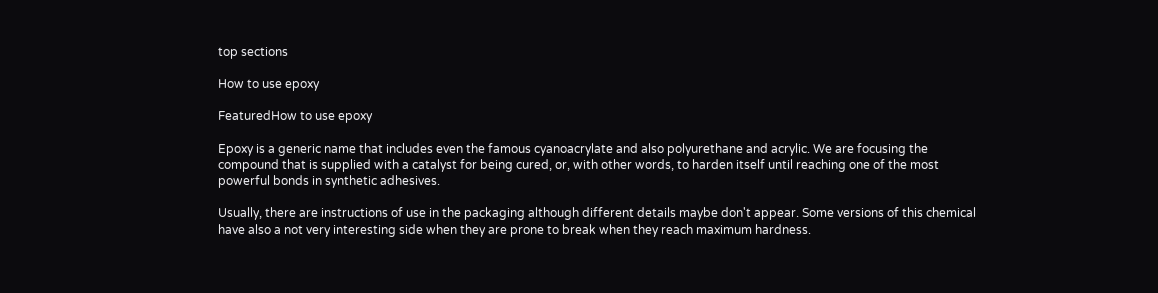top sections

How to use epoxy

FeaturedHow to use epoxy

Epoxy is a generic name that includes even the famous cyanoacrylate and also polyurethane and acrylic. We are focusing the compound that is supplied with a catalyst for being cured, or, with other words, to harden itself until reaching one of the most powerful bonds in synthetic adhesives.

Usually, there are instructions of use in the packaging although different details maybe don't appear. Some versions of this chemical have also a not very interesting side when they are prone to break when they reach maximum hardness.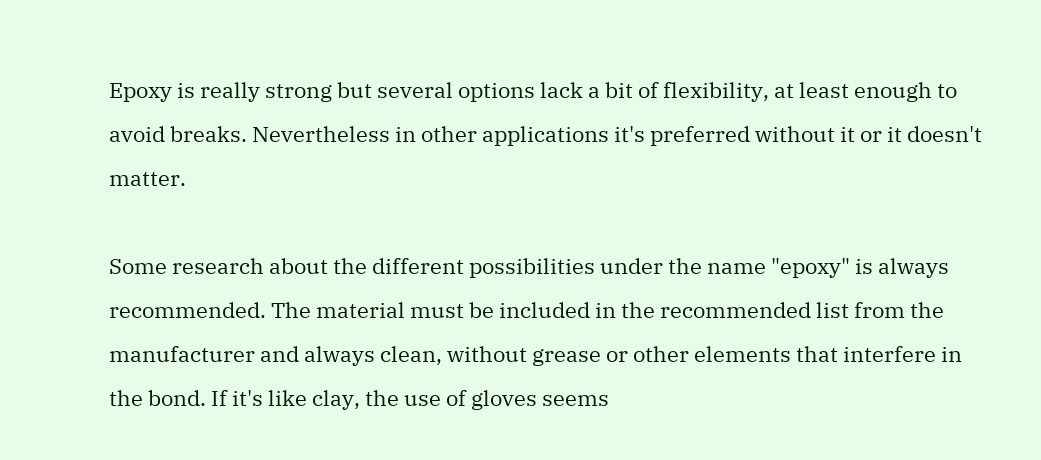Epoxy is really strong but several options lack a bit of flexibility, at least enough to avoid breaks. Nevertheless in other applications it's preferred without it or it doesn't matter.

Some research about the different possibilities under the name "epoxy" is always recommended. The material must be included in the recommended list from the manufacturer and always clean, without grease or other elements that interfere in the bond. If it's like clay, the use of gloves seems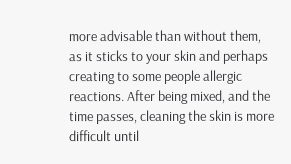more advisable than without them, as it sticks to your skin and perhaps creating to some people allergic reactions. After being mixed, and the time passes, cleaning the skin is more difficult until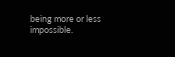being more or less impossible.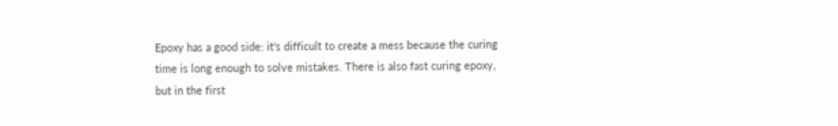Epoxy has a good side: it's difficult to create a mess because the curing time is long enough to solve mistakes. There is also fast curing epoxy, but in the first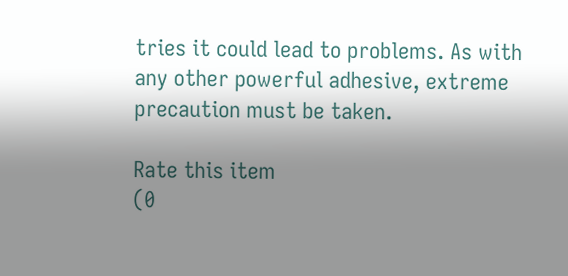tries it could lead to problems. As with any other powerful adhesive, extreme precaution must be taken.

Rate this item
(0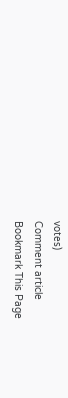votes)
Comment article
Bookmark This Page